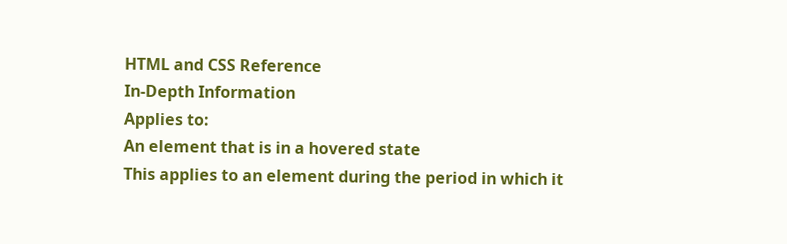HTML and CSS Reference
In-Depth Information
Applies to:
An element that is in a hovered state
This applies to an element during the period in which it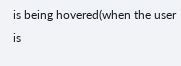is being hovered(when the user is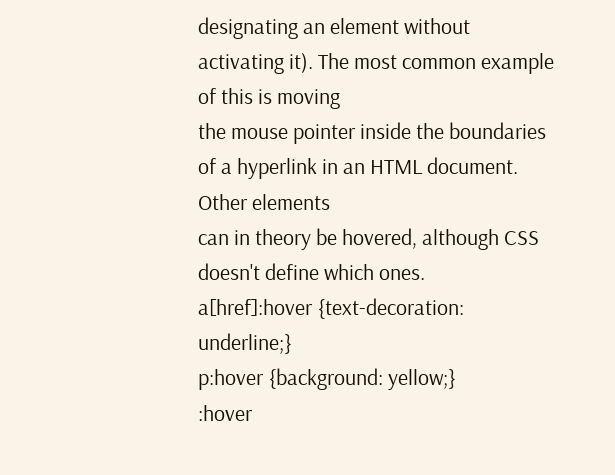designating an element without activating it). The most common example of this is moving
the mouse pointer inside the boundaries of a hyperlink in an HTML document. Other elements
can in theory be hovered, although CSS doesn't define which ones.
a[href]:hover {text-decoration: underline;}
p:hover {background: yellow;}
:hover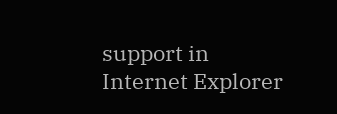support in Internet Explorer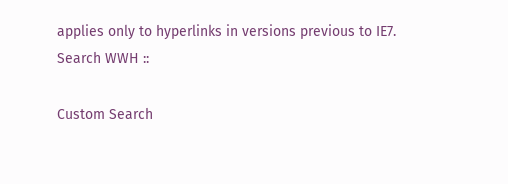applies only to hyperlinks in versions previous to IE7.
Search WWH ::

Custom Search